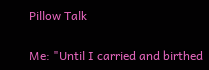Pillow Talk

Me: "Until I carried and birthed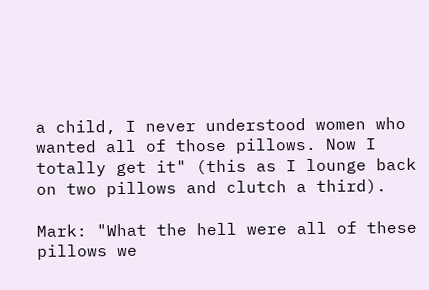a child, I never understood women who wanted all of those pillows. Now I totally get it" (this as I lounge back on two pillows and clutch a third).

Mark: "What the hell were all of these pillows we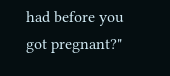had before you got pregnant?"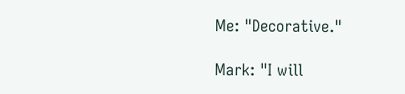Me: "Decorative."

Mark: "I will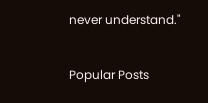never understand."


Popular Posts